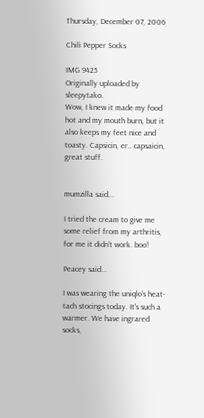Thursday, December 07, 2006

Chili Pepper Socks

IMG 9425
Originally uploaded by sleepytako.
Wow, I knew it made my food hot and my mouth burn, but it also keeps my feet nice and toasty. Capsicin, er.. capsaicin, great stuff.


mumzilla said...

I tried the cream to give me some relief from my arthritis, for me it didn't work. boo!

Peacey said...

I was wearing the uniqlo's heat-tach stocings today. It's such a warmer. We have ingrared socks,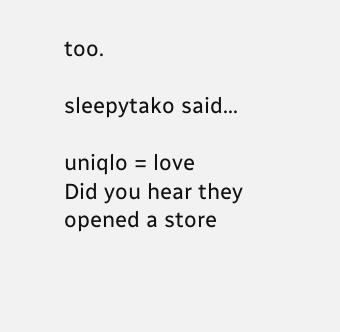too.

sleepytako said...

uniqlo = love
Did you hear they opened a store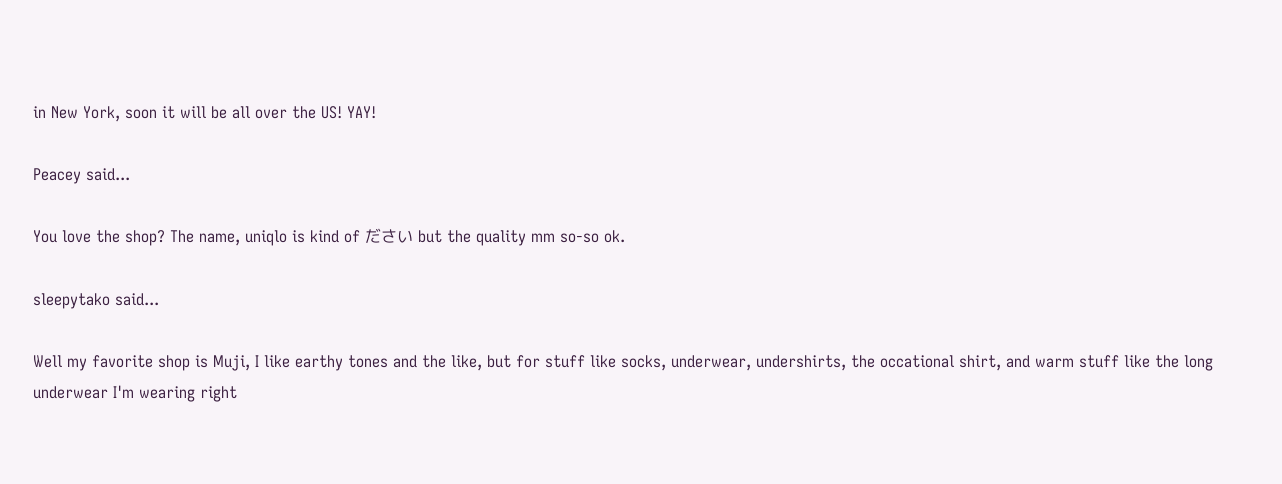in New York, soon it will be all over the US! YAY!

Peacey said...

You love the shop? The name, uniqlo is kind of ださい but the quality mm so-so ok.

sleepytako said...

Well my favorite shop is Muji, I like earthy tones and the like, but for stuff like socks, underwear, undershirts, the occational shirt, and warm stuff like the long underwear I'm wearing right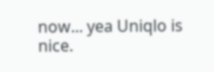now... yea Uniqlo is nice.